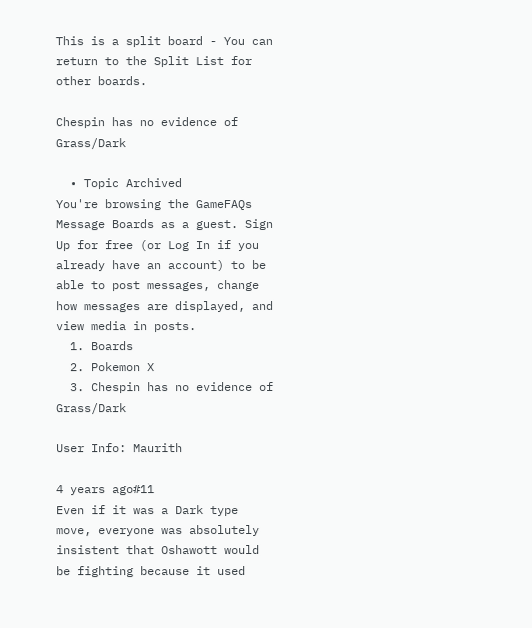This is a split board - You can return to the Split List for other boards.

Chespin has no evidence of Grass/Dark

  • Topic Archived
You're browsing the GameFAQs Message Boards as a guest. Sign Up for free (or Log In if you already have an account) to be able to post messages, change how messages are displayed, and view media in posts.
  1. Boards
  2. Pokemon X
  3. Chespin has no evidence of Grass/Dark

User Info: Maurith

4 years ago#11
Even if it was a Dark type move, everyone was absolutely insistent that Oshawott would be fighting because it used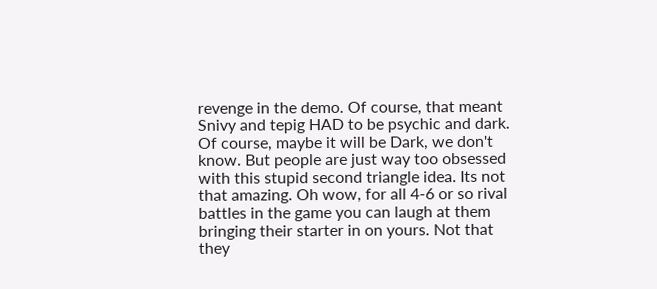revenge in the demo. Of course, that meant Snivy and tepig HAD to be psychic and dark. Of course, maybe it will be Dark, we don't know. But people are just way too obsessed with this stupid second triangle idea. Its not that amazing. Oh wow, for all 4-6 or so rival battles in the game you can laugh at them bringing their starter in on yours. Not that they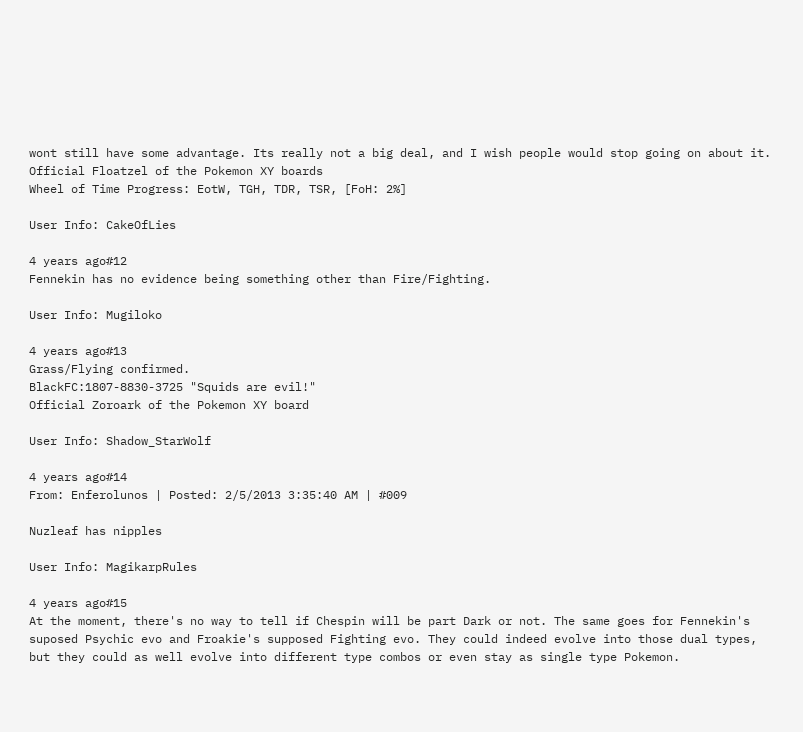wont still have some advantage. Its really not a big deal, and I wish people would stop going on about it.
Official Floatzel of the Pokemon XY boards
Wheel of Time Progress: EotW, TGH, TDR, TSR, [FoH: 2%]

User Info: CakeOfLies

4 years ago#12
Fennekin has no evidence being something other than Fire/Fighting.

User Info: Mugiloko

4 years ago#13
Grass/Flying confirmed.
BlackFC:1807-8830-3725 "Squids are evil!"
Official Zoroark of the Pokemon XY board

User Info: Shadow_StarWolf

4 years ago#14
From: Enferolunos | Posted: 2/5/2013 3:35:40 AM | #009

Nuzleaf has nipples

User Info: MagikarpRules

4 years ago#15
At the moment, there's no way to tell if Chespin will be part Dark or not. The same goes for Fennekin's suposed Psychic evo and Froakie's supposed Fighting evo. They could indeed evolve into those dual types, but they could as well evolve into different type combos or even stay as single type Pokemon.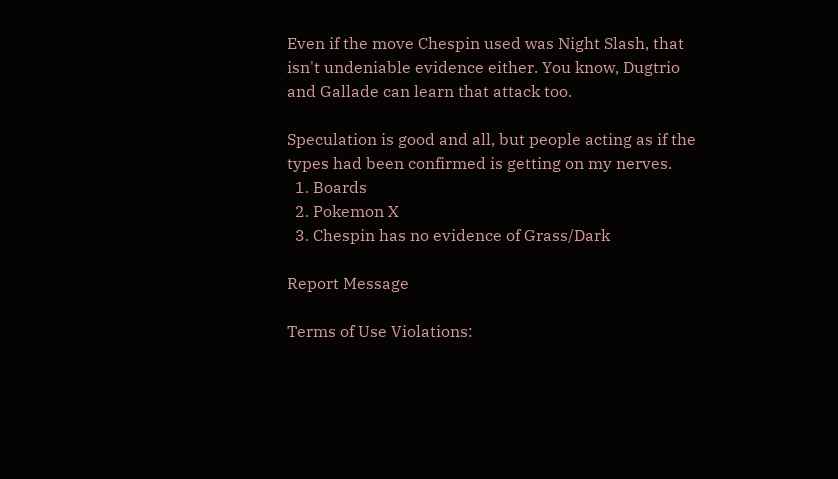Even if the move Chespin used was Night Slash, that isn't undeniable evidence either. You know, Dugtrio and Gallade can learn that attack too.

Speculation is good and all, but people acting as if the types had been confirmed is getting on my nerves.
  1. Boards
  2. Pokemon X
  3. Chespin has no evidence of Grass/Dark

Report Message

Terms of Use Violations: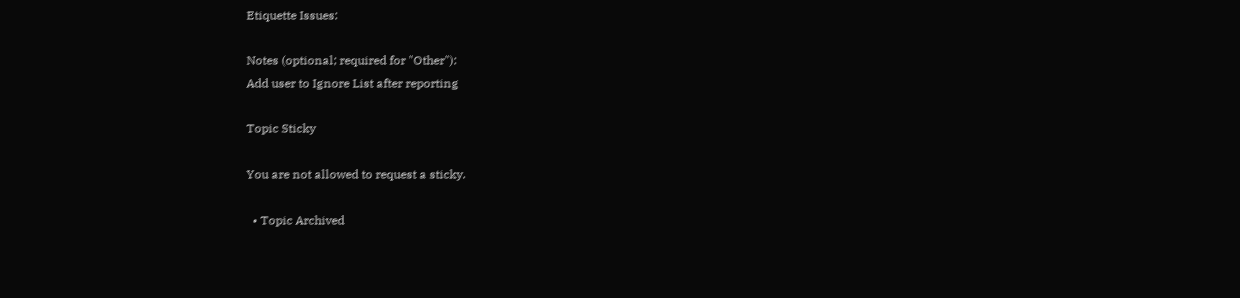Etiquette Issues:

Notes (optional; required for "Other"):
Add user to Ignore List after reporting

Topic Sticky

You are not allowed to request a sticky.

  • Topic Archived